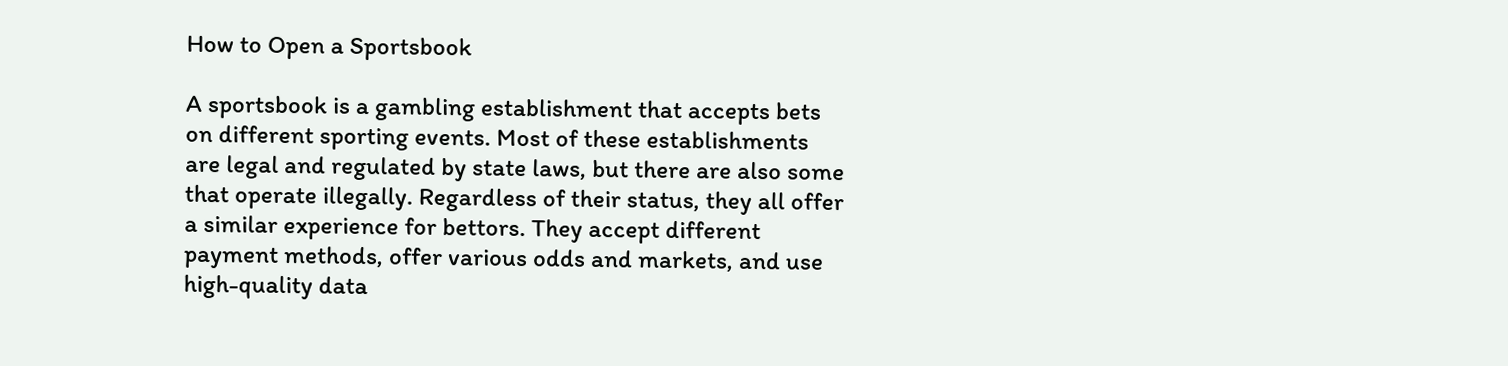How to Open a Sportsbook

A sportsbook is a gambling establishment that accepts bets on different sporting events. Most of these establishments are legal and regulated by state laws, but there are also some that operate illegally. Regardless of their status, they all offer a similar experience for bettors. They accept different payment methods, offer various odds and markets, and use high-quality data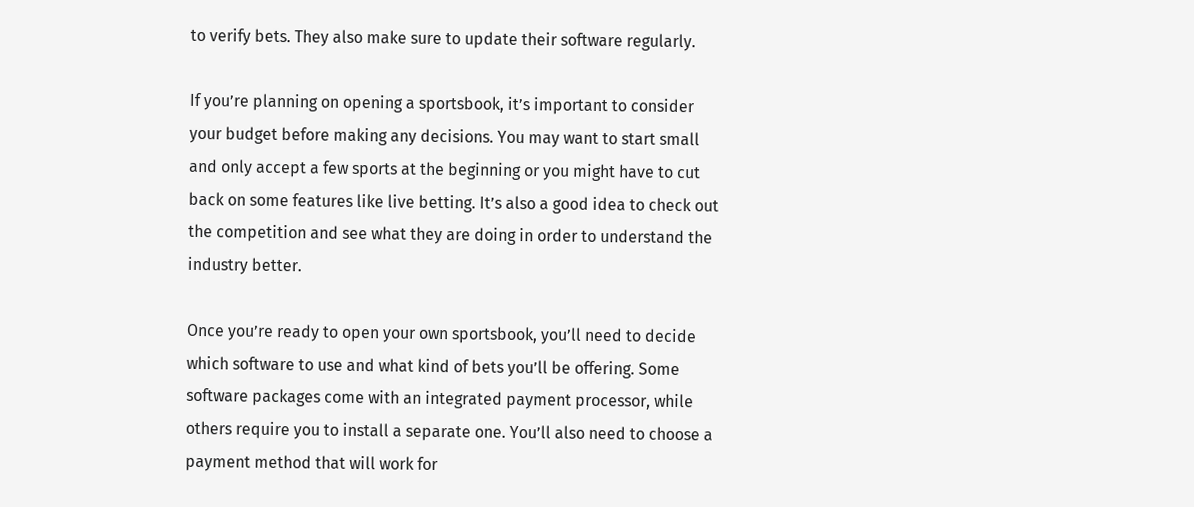to verify bets. They also make sure to update their software regularly.

If you’re planning on opening a sportsbook, it’s important to consider your budget before making any decisions. You may want to start small and only accept a few sports at the beginning or you might have to cut back on some features like live betting. It’s also a good idea to check out the competition and see what they are doing in order to understand the industry better.

Once you’re ready to open your own sportsbook, you’ll need to decide which software to use and what kind of bets you’ll be offering. Some software packages come with an integrated payment processor, while others require you to install a separate one. You’ll also need to choose a payment method that will work for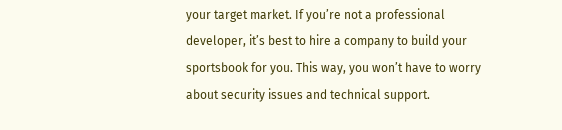your target market. If you’re not a professional developer, it’s best to hire a company to build your sportsbook for you. This way, you won’t have to worry about security issues and technical support.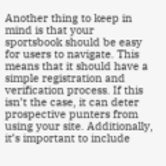Another thing to keep in mind is that your sportsbook should be easy for users to navigate. This means that it should have a simple registration and verification process. If this isn’t the case, it can deter prospective punters from using your site. Additionally, it’s important to include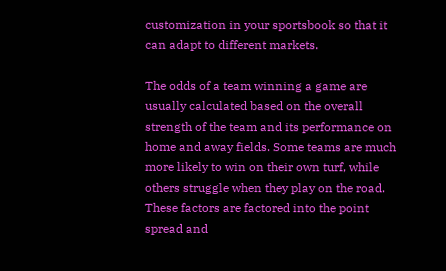customization in your sportsbook so that it can adapt to different markets.

The odds of a team winning a game are usually calculated based on the overall strength of the team and its performance on home and away fields. Some teams are much more likely to win on their own turf, while others struggle when they play on the road. These factors are factored into the point spread and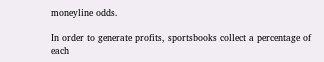moneyline odds.

In order to generate profits, sportsbooks collect a percentage of each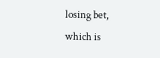losing bet, which is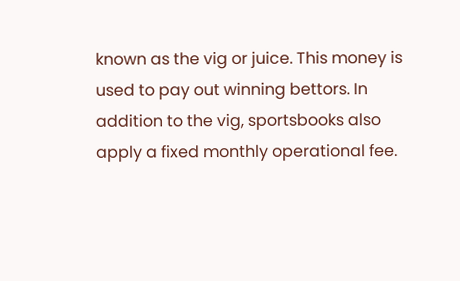known as the vig or juice. This money is used to pay out winning bettors. In addition to the vig, sportsbooks also apply a fixed monthly operational fee.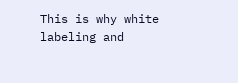This is why white labeling and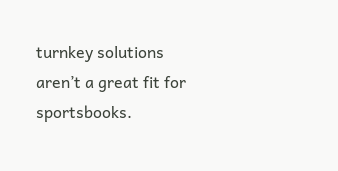turnkey solutions aren’t a great fit for sportsbooks.